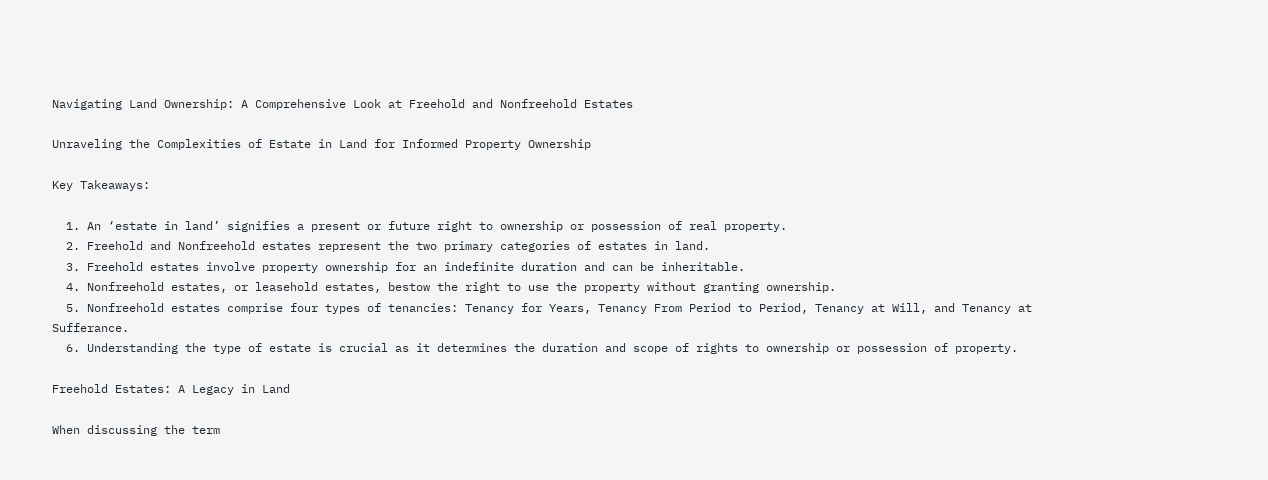Navigating Land Ownership: A Comprehensive Look at Freehold and Nonfreehold Estates

Unraveling the Complexities of Estate in Land for Informed Property Ownership

Key Takeaways:

  1. An ‘estate in land’ signifies a present or future right to ownership or possession of real property.
  2. Freehold and Nonfreehold estates represent the two primary categories of estates in land.
  3. Freehold estates involve property ownership for an indefinite duration and can be inheritable.
  4. Nonfreehold estates, or leasehold estates, bestow the right to use the property without granting ownership.
  5. Nonfreehold estates comprise four types of tenancies: Tenancy for Years, Tenancy From Period to Period, Tenancy at Will, and Tenancy at Sufferance.
  6. Understanding the type of estate is crucial as it determines the duration and scope of rights to ownership or possession of property.

Freehold Estates: A Legacy in Land

When discussing the term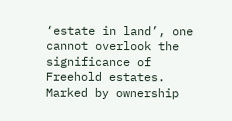‘estate in land’, one cannot overlook the significance of Freehold estates. Marked by ownership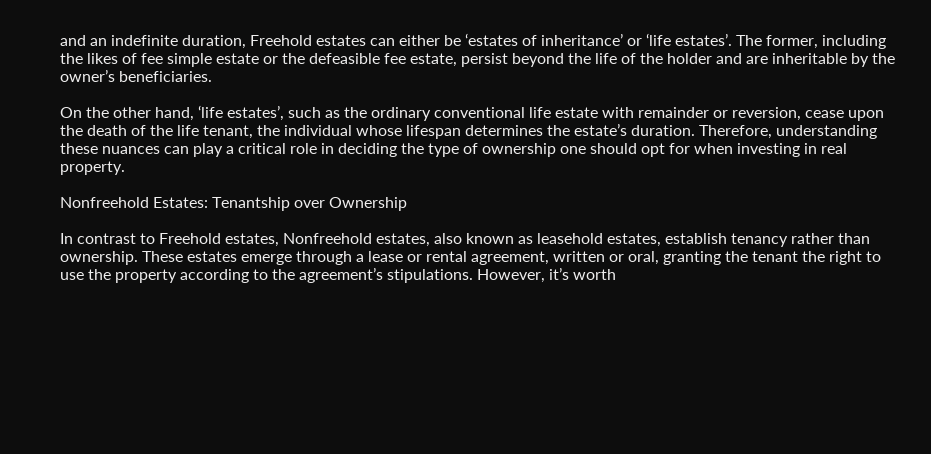and an indefinite duration, Freehold estates can either be ‘estates of inheritance’ or ‘life estates’. The former, including the likes of fee simple estate or the defeasible fee estate, persist beyond the life of the holder and are inheritable by the owner’s beneficiaries.

On the other hand, ‘life estates’, such as the ordinary conventional life estate with remainder or reversion, cease upon the death of the life tenant, the individual whose lifespan determines the estate’s duration. Therefore, understanding these nuances can play a critical role in deciding the type of ownership one should opt for when investing in real property.

Nonfreehold Estates: Tenantship over Ownership

In contrast to Freehold estates, Nonfreehold estates, also known as leasehold estates, establish tenancy rather than ownership. These estates emerge through a lease or rental agreement, written or oral, granting the tenant the right to use the property according to the agreement’s stipulations. However, it’s worth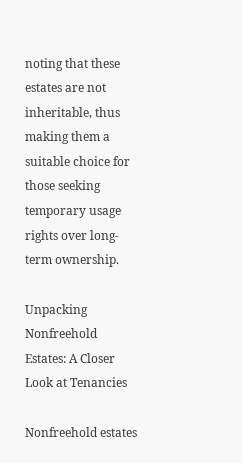noting that these estates are not inheritable, thus making them a suitable choice for those seeking temporary usage rights over long-term ownership.

Unpacking Nonfreehold Estates: A Closer Look at Tenancies

Nonfreehold estates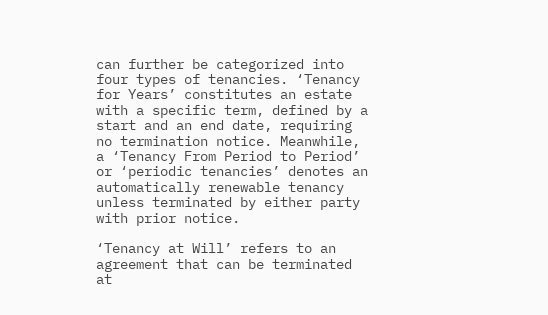can further be categorized into four types of tenancies. ‘Tenancy for Years’ constitutes an estate with a specific term, defined by a start and an end date, requiring no termination notice. Meanwhile, a ‘Tenancy From Period to Period’ or ‘periodic tenancies’ denotes an automatically renewable tenancy unless terminated by either party with prior notice.

‘Tenancy at Will’ refers to an agreement that can be terminated at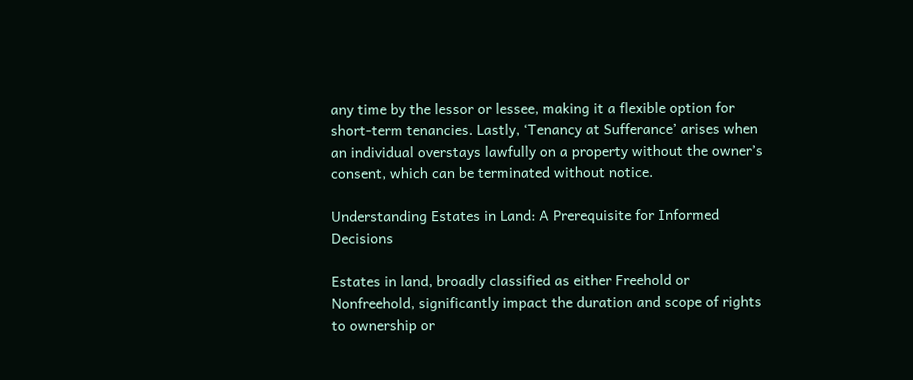any time by the lessor or lessee, making it a flexible option for short-term tenancies. Lastly, ‘Tenancy at Sufferance’ arises when an individual overstays lawfully on a property without the owner’s consent, which can be terminated without notice.

Understanding Estates in Land: A Prerequisite for Informed Decisions

Estates in land, broadly classified as either Freehold or Nonfreehold, significantly impact the duration and scope of rights to ownership or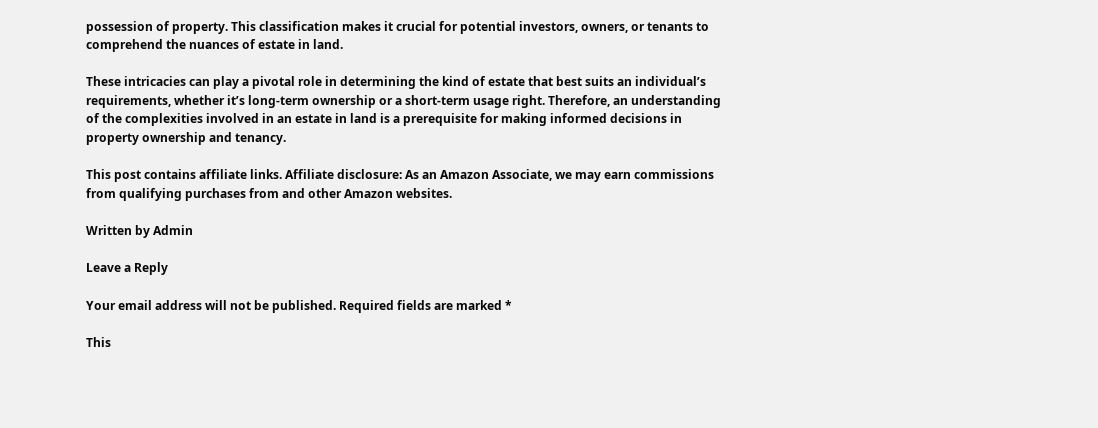possession of property. This classification makes it crucial for potential investors, owners, or tenants to comprehend the nuances of estate in land.

These intricacies can play a pivotal role in determining the kind of estate that best suits an individual’s requirements, whether it’s long-term ownership or a short-term usage right. Therefore, an understanding of the complexities involved in an estate in land is a prerequisite for making informed decisions in property ownership and tenancy.

This post contains affiliate links. Affiliate disclosure: As an Amazon Associate, we may earn commissions from qualifying purchases from and other Amazon websites.

Written by Admin

Leave a Reply

Your email address will not be published. Required fields are marked *

This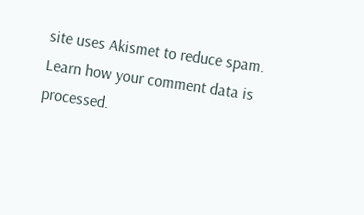site uses Akismet to reduce spam. Learn how your comment data is processed.